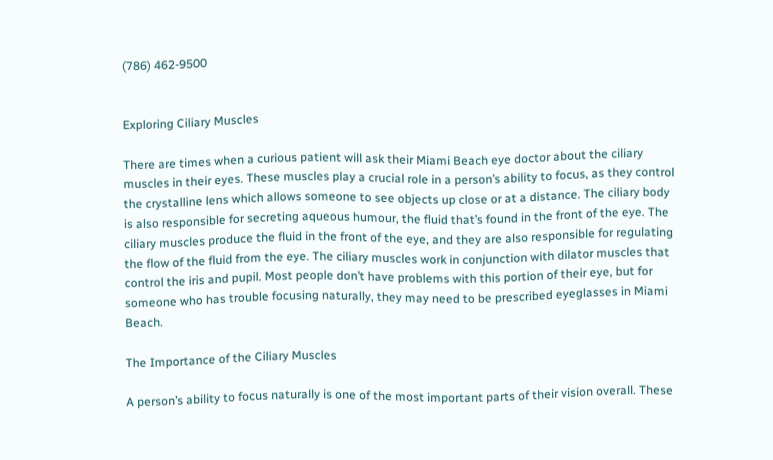(786) 462-9500


Exploring Ciliary Muscles

There are times when a curious patient will ask their Miami Beach eye doctor about the ciliary muscles in their eyes. These muscles play a crucial role in a person’s ability to focus, as they control the crystalline lens which allows someone to see objects up close or at a distance. The ciliary body is also responsible for secreting aqueous humour, the fluid that’s found in the front of the eye. The ciliary muscles produce the fluid in the front of the eye, and they are also responsible for regulating the flow of the fluid from the eye. The ciliary muscles work in conjunction with dilator muscles that control the iris and pupil. Most people don’t have problems with this portion of their eye, but for someone who has trouble focusing naturally, they may need to be prescribed eyeglasses in Miami Beach.

The Importance of the Ciliary Muscles

A person’s ability to focus naturally is one of the most important parts of their vision overall. These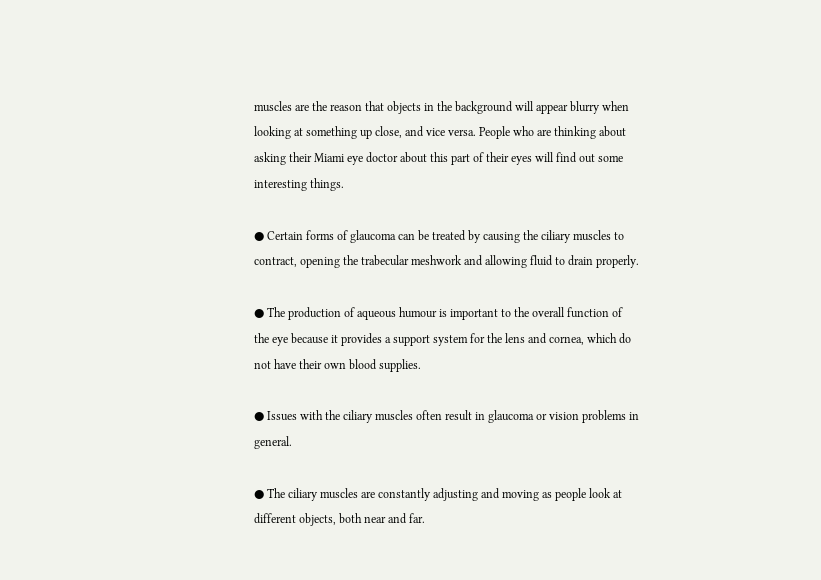muscles are the reason that objects in the background will appear blurry when looking at something up close, and vice versa. People who are thinking about asking their Miami eye doctor about this part of their eyes will find out some interesting things.

● Certain forms of glaucoma can be treated by causing the ciliary muscles to contract, opening the trabecular meshwork and allowing fluid to drain properly.

● The production of aqueous humour is important to the overall function of the eye because it provides a support system for the lens and cornea, which do not have their own blood supplies.

● Issues with the ciliary muscles often result in glaucoma or vision problems in general.

● The ciliary muscles are constantly adjusting and moving as people look at different objects, both near and far.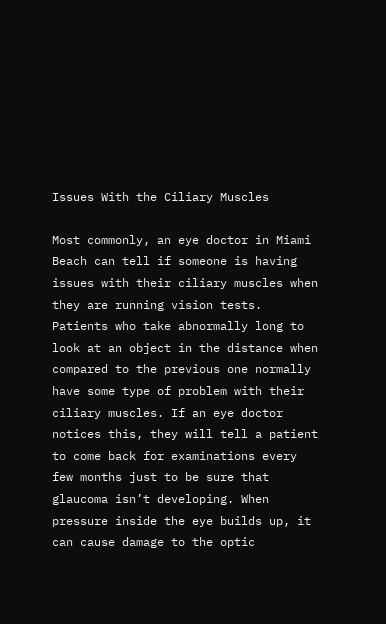Issues With the Ciliary Muscles

Most commonly, an eye doctor in Miami Beach can tell if someone is having issues with their ciliary muscles when they are running vision tests. Patients who take abnormally long to look at an object in the distance when compared to the previous one normally have some type of problem with their ciliary muscles. If an eye doctor notices this, they will tell a patient to come back for examinations every few months just to be sure that glaucoma isn’t developing. When pressure inside the eye builds up, it can cause damage to the optic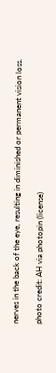nerves in the back of the eye, resulting in diminished or permanent vision loss.

photo credit: AH via photopin (license)